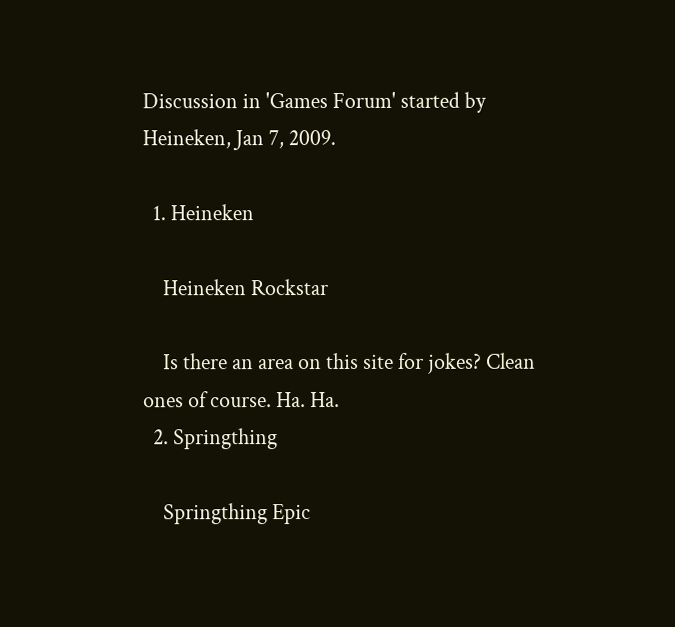Discussion in 'Games Forum' started by Heineken, Jan 7, 2009.

  1. Heineken

    Heineken Rockstar

    Is there an area on this site for jokes? Clean ones of course. Ha. Ha.
  2. Springthing

    Springthing Epic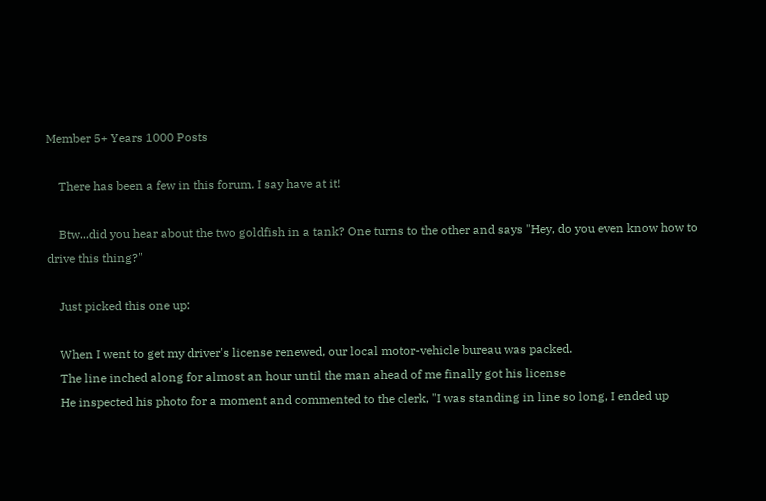Member 5+ Years 1000 Posts

    There has been a few in this forum. I say have at it!

    Btw...did you hear about the two goldfish in a tank? One turns to the other and says "Hey, do you even know how to drive this thing?"

    Just picked this one up:

    When I went to get my driver's license renewed, our local motor-vehicle bureau was packed.
    The line inched along for almost an hour until the man ahead of me finally got his license
    He inspected his photo for a moment and commented to the clerk, "I was standing in line so long, I ended up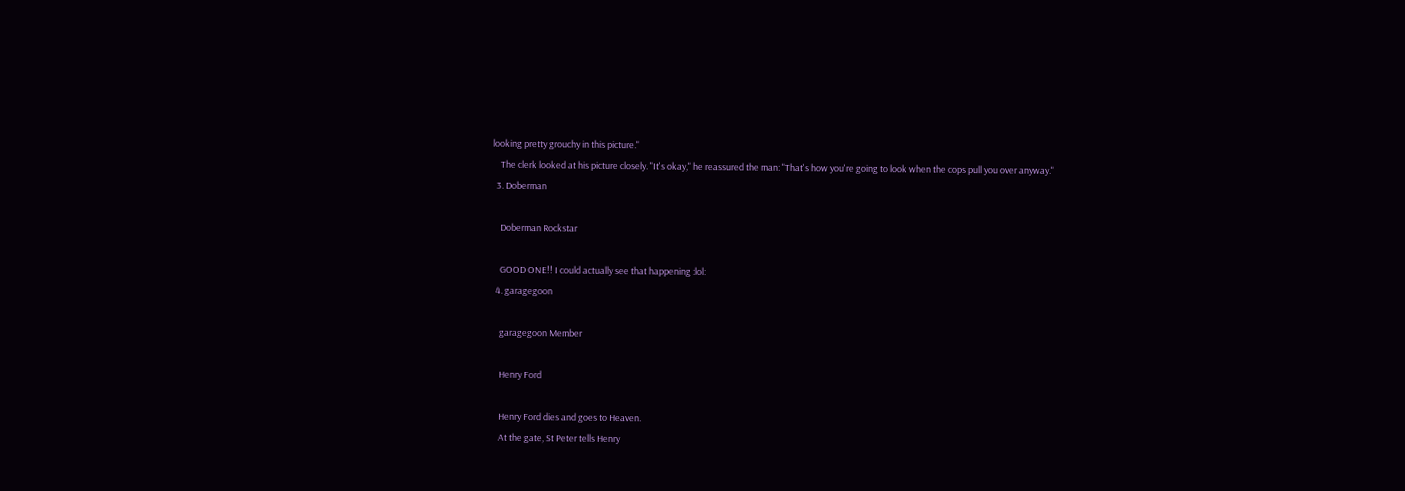looking pretty grouchy in this picture."
    The clerk looked at his picture closely. "It's okay," he reassured the man: "That's how you're going to look when the cops pull you over anyway."
  3. Doberman

    Doberman Rockstar

    GOOD ONE!! I could actually see that happening :lol:
  4. garagegoon

    garagegoon Member

    Henry Ford

    Henry Ford dies and goes to Heaven.
    At the gate, St Peter tells Henry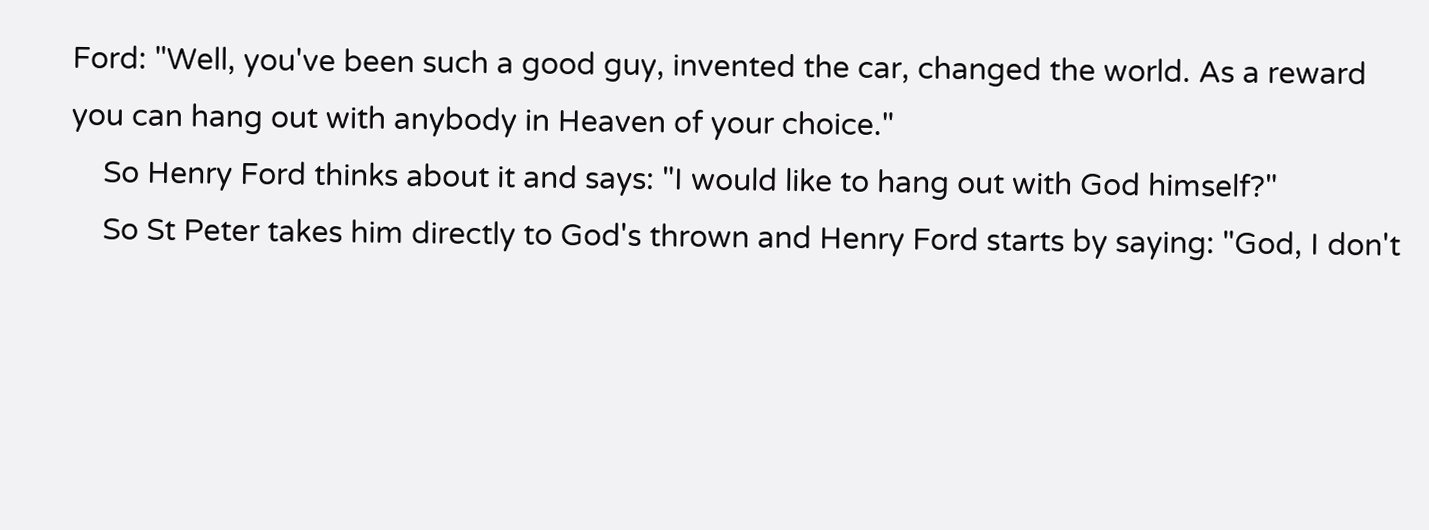Ford: "Well, you've been such a good guy, invented the car, changed the world. As a reward you can hang out with anybody in Heaven of your choice."
    So Henry Ford thinks about it and says: "I would like to hang out with God himself?"
    So St Peter takes him directly to God's thrown and Henry Ford starts by saying: "God, I don't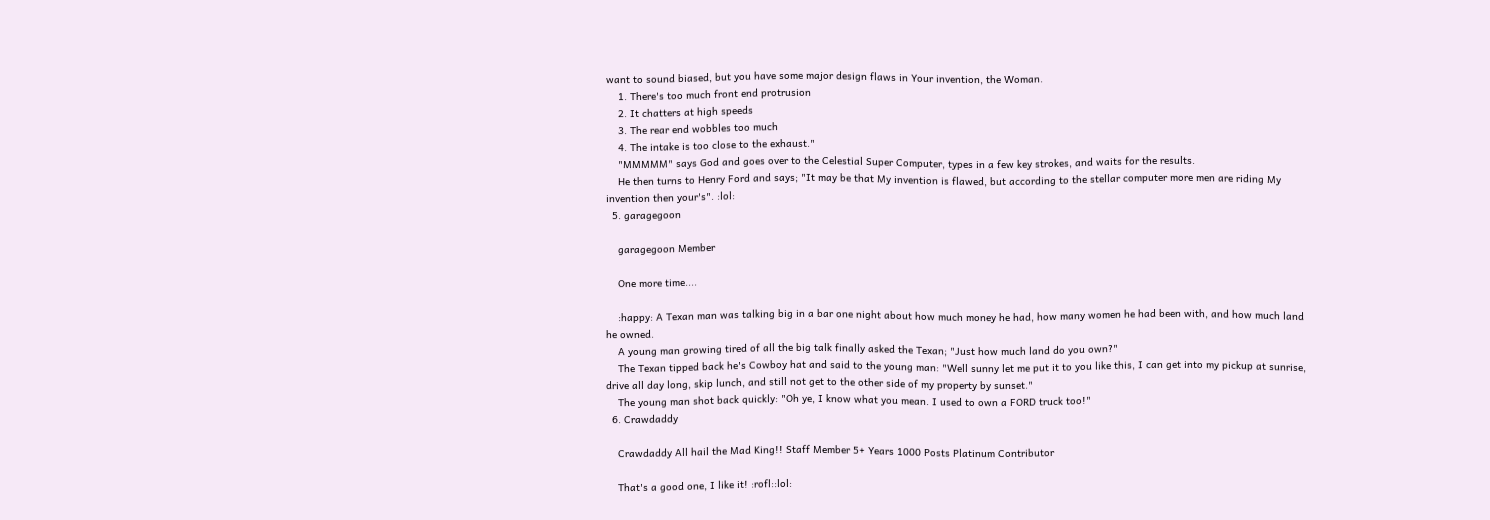want to sound biased, but you have some major design flaws in Your invention, the Woman.
    1. There's too much front end protrusion
    2. It chatters at high speeds
    3. The rear end wobbles too much
    4. The intake is too close to the exhaust."
    "MMMMM" says God and goes over to the Celestial Super Computer, types in a few key strokes, and waits for the results.
    He then turns to Henry Ford and says; "It may be that My invention is flawed, but according to the stellar computer more men are riding My invention then your's". :lol:
  5. garagegoon

    garagegoon Member

    One more time....

    :happy: A Texan man was talking big in a bar one night about how much money he had, how many women he had been with, and how much land he owned.
    A young man growing tired of all the big talk finally asked the Texan; "Just how much land do you own?"
    The Texan tipped back he's Cowboy hat and said to the young man: "Well sunny let me put it to you like this, I can get into my pickup at sunrise, drive all day long, skip lunch, and still not get to the other side of my property by sunset."
    The young man shot back quickly: "Oh ye, I know what you mean. I used to own a FORD truck too!"
  6. Crawdaddy

    Crawdaddy All hail the Mad King!! Staff Member 5+ Years 1000 Posts Platinum Contributor

    That's a good one, I like it! :rofl::lol: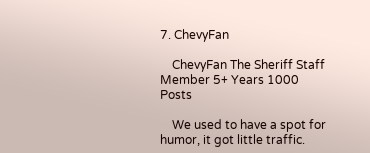7. ChevyFan

    ChevyFan The Sheriff Staff Member 5+ Years 1000 Posts

    We used to have a spot for humor, it got little traffic.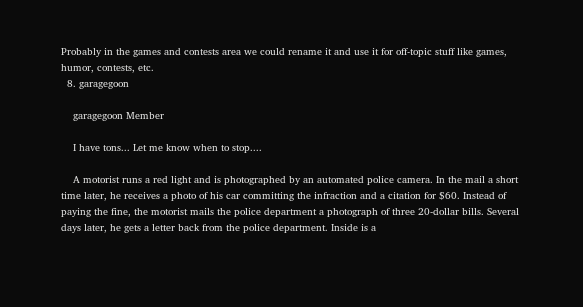Probably in the games and contests area we could rename it and use it for off-topic stuff like games, humor, contests, etc.
  8. garagegoon

    garagegoon Member

    I have tons... Let me know when to stop....

    A motorist runs a red light and is photographed by an automated police camera. In the mail a short time later, he receives a photo of his car committing the infraction and a citation for $60. Instead of paying the fine, the motorist mails the police department a photograph of three 20-dollar bills. Several days later, he gets a letter back from the police department. Inside is a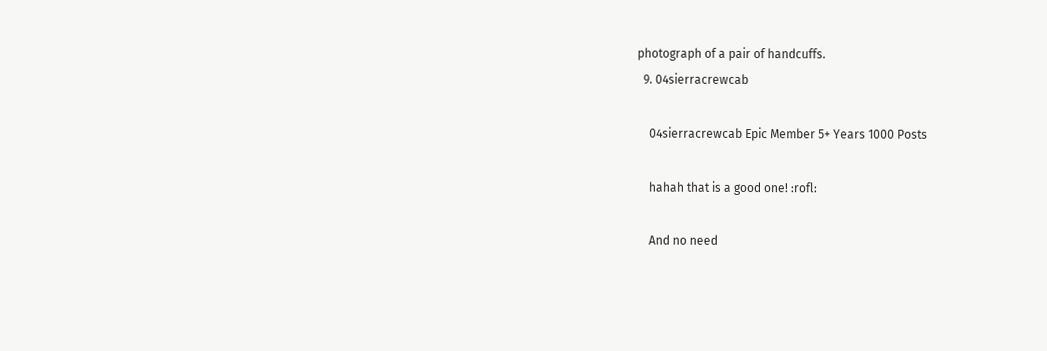photograph of a pair of handcuffs.
  9. 04sierracrewcab

    04sierracrewcab Epic Member 5+ Years 1000 Posts

    hahah that is a good one! :rofl:

    And no need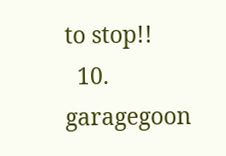to stop!!
  10. garagegoon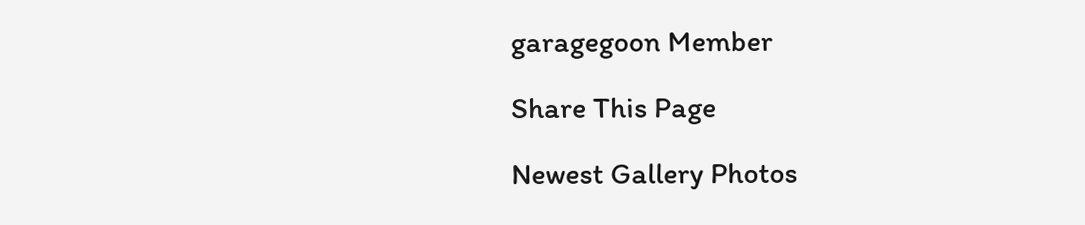garagegoon Member

Share This Page

Newest Gallery Photos